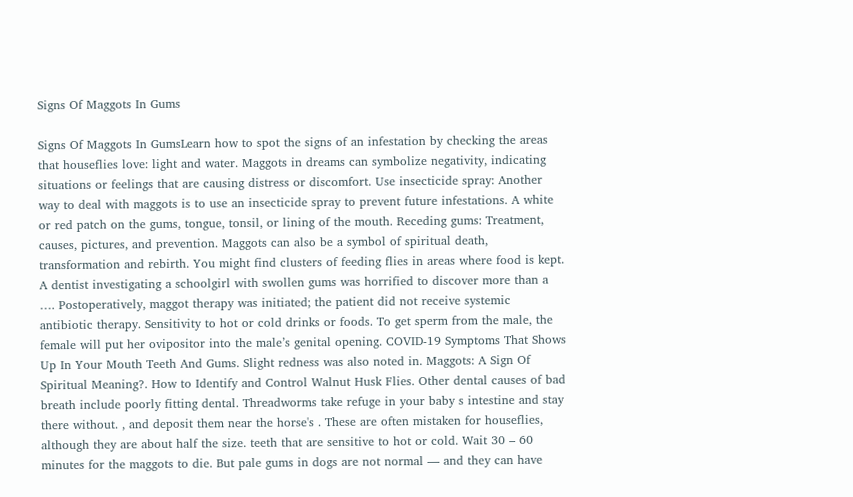Signs Of Maggots In Gums

Signs Of Maggots In GumsLearn how to spot the signs of an infestation by checking the areas that houseflies love: light and water. Maggots in dreams can symbolize negativity, indicating situations or feelings that are causing distress or discomfort. Use insecticide spray: Another way to deal with maggots is to use an insecticide spray to prevent future infestations. A white or red patch on the gums, tongue, tonsil, or lining of the mouth. Receding gums: Treatment, causes, pictures, and prevention. Maggots can also be a symbol of spiritual death, transformation and rebirth. You might find clusters of feeding flies in areas where food is kept. A dentist investigating a schoolgirl with swollen gums was horrified to discover more than a …. Postoperatively, maggot therapy was initiated; the patient did not receive systemic antibiotic therapy. Sensitivity to hot or cold drinks or foods. To get sperm from the male, the female will put her ovipositor into the male’s genital opening. COVID-19 Symptoms That Shows Up In Your Mouth Teeth And Gums. Slight redness was also noted in. Maggots: A Sign Of Spiritual Meaning?. How to Identify and Control Walnut Husk Flies. Other dental causes of bad breath include poorly fitting dental. Threadworms take refuge in your baby s intestine and stay there without. , and deposit them near the horse's . These are often mistaken for houseflies, although they are about half the size. teeth that are sensitive to hot or cold. Wait 30 – 60 minutes for the maggots to die. But pale gums in dogs are not normal — and they can have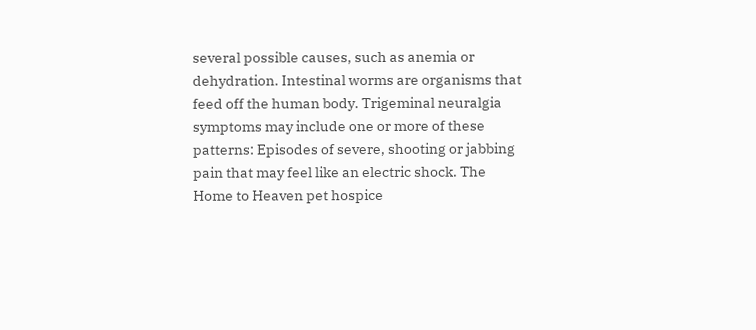several possible causes, such as anemia or dehydration. Intestinal worms are organisms that feed off the human body. Trigeminal neuralgia symptoms may include one or more of these patterns: Episodes of severe, shooting or jabbing pain that may feel like an electric shock. The Home to Heaven pet hospice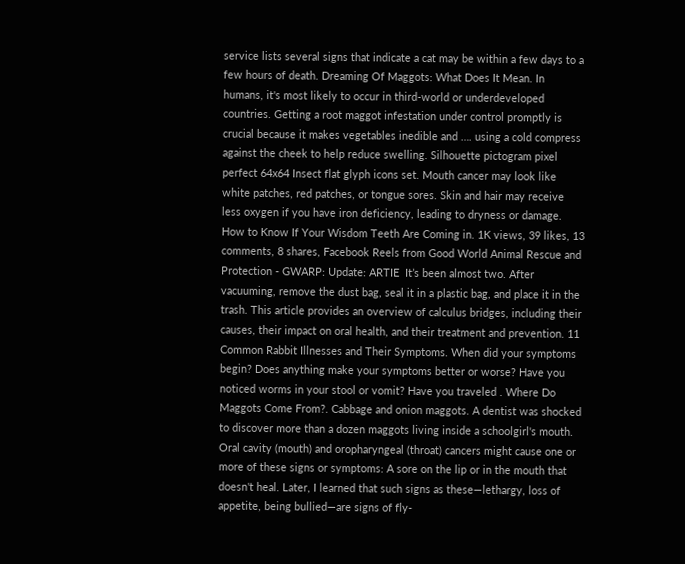service lists several signs that indicate a cat may be within a few days to a few hours of death. Dreaming Of Maggots: What Does It Mean. In humans, it's most likely to occur in third-world or underdeveloped countries. Getting a root maggot infestation under control promptly is crucial because it makes vegetables inedible and …. using a cold compress against the cheek to help reduce swelling. Silhouette pictogram pixel perfect 64x64 Insect flat glyph icons set. Mouth cancer may look like white patches, red patches, or tongue sores. Skin and hair may receive less oxygen if you have iron deficiency, leading to dryness or damage. How to Know If Your Wisdom Teeth Are Coming in. 1K views, 39 likes, 13 comments, 8 shares, Facebook Reels from Good World Animal Rescue and Protection - GWARP: Update: ARTIE  It’s been almost two. After vacuuming, remove the dust bag, seal it in a plastic bag, and place it in the trash. This article provides an overview of calculus bridges, including their causes, their impact on oral health, and their treatment and prevention. 11 Common Rabbit Illnesses and Their Symptoms. When did your symptoms begin? Does anything make your symptoms better or worse? Have you noticed worms in your stool or vomit? Have you traveled . Where Do Maggots Come From?. Cabbage and onion maggots. A dentist was shocked to discover more than a dozen maggots living inside a schoolgirl's mouth. Oral cavity (mouth) and oropharyngeal (throat) cancers might cause one or more of these signs or symptoms: A sore on the lip or in the mouth that doesn't heal. Later, I learned that such signs as these—lethargy, loss of appetite, being bullied—are signs of fly-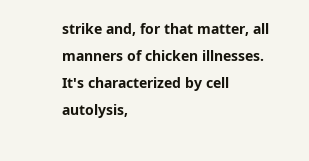strike and, for that matter, all manners of chicken illnesses. It's characterized by cell autolysis,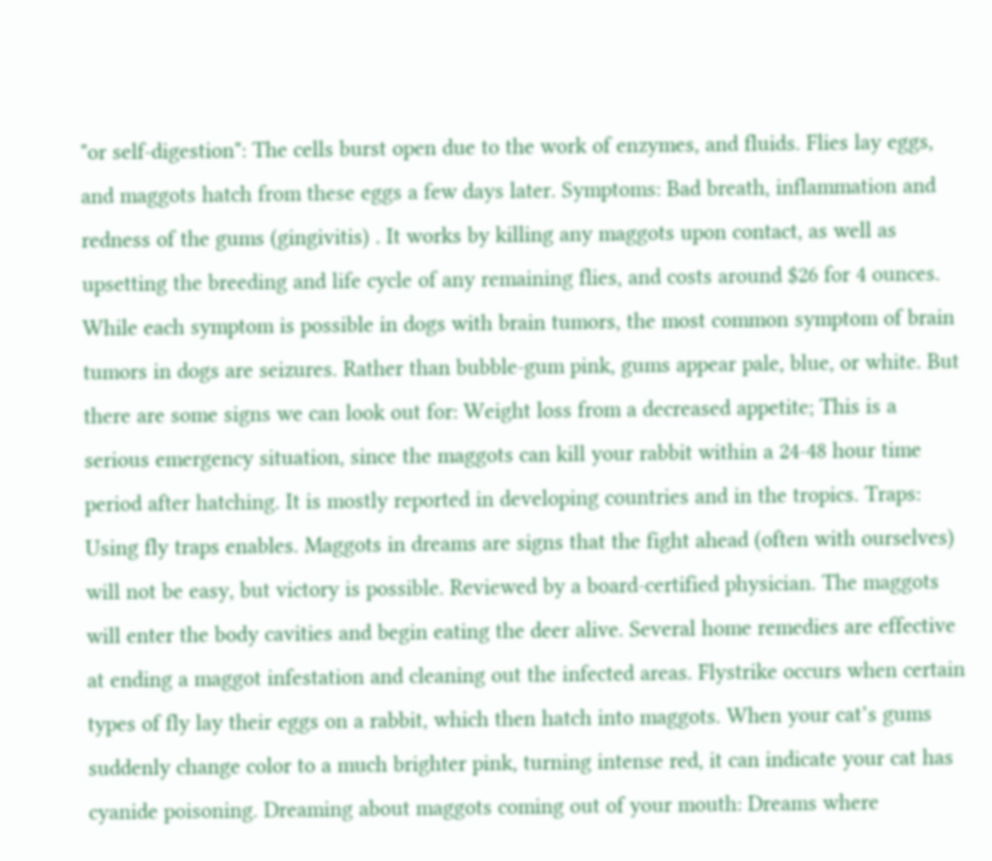"or self-digestion": The cells burst open due to the work of enzymes, and fluids. Flies lay eggs, and maggots hatch from these eggs a few days later. Symptoms: Bad breath, inflammation and redness of the gums (gingivitis) . It works by killing any maggots upon contact, as well as upsetting the breeding and life cycle of any remaining flies, and costs around $26 for 4 ounces. While each symptom is possible in dogs with brain tumors, the most common symptom of brain tumors in dogs are seizures. Rather than bubble-gum pink, gums appear pale, blue, or white. But there are some signs we can look out for: Weight loss from a decreased appetite; This is a serious emergency situation, since the maggots can kill your rabbit within a 24-48 hour time period after hatching. It is mostly reported in developing countries and in the tropics. Traps: Using fly traps enables. Maggots in dreams are signs that the fight ahead (often with ourselves) will not be easy, but victory is possible. Reviewed by a board-certified physician. The maggots will enter the body cavities and begin eating the deer alive. Several home remedies are effective at ending a maggot infestation and cleaning out the infected areas. Flystrike occurs when certain types of fly lay their eggs on a rabbit, which then hatch into maggots. When your cat’s gums suddenly change color to a much brighter pink, turning intense red, it can indicate your cat has cyanide poisoning. Dreaming about maggots coming out of your mouth: Dreams where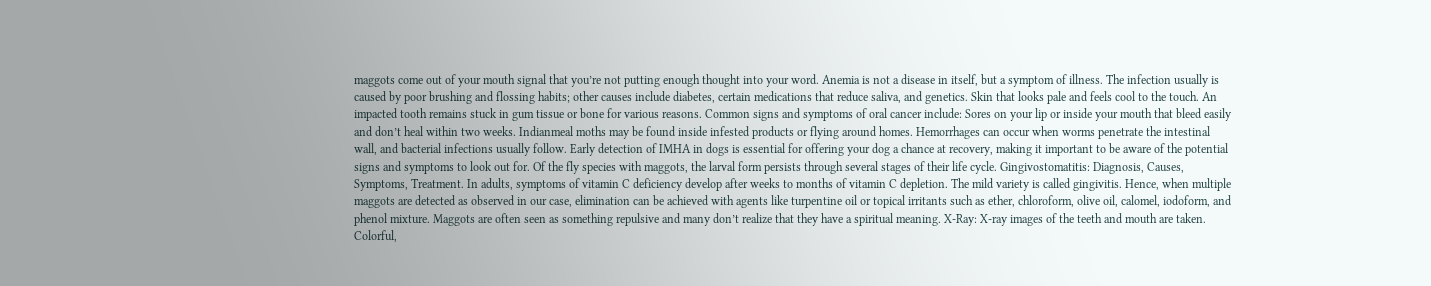maggots come out of your mouth signal that you’re not putting enough thought into your word. Anemia is not a disease in itself, but a symptom of illness. The infection usually is caused by poor brushing and flossing habits; other causes include diabetes, certain medications that reduce saliva, and genetics. Skin that looks pale and feels cool to the touch. An impacted tooth remains stuck in gum tissue or bone for various reasons. Common signs and symptoms of oral cancer include: Sores on your lip or inside your mouth that bleed easily and don’t heal within two weeks. Indianmeal moths may be found inside infested products or flying around homes. Hemorrhages can occur when worms penetrate the intestinal wall, and bacterial infections usually follow. Early detection of IMHA in dogs is essential for offering your dog a chance at recovery, making it important to be aware of the potential signs and symptoms to look out for. Of the fly species with maggots, the larval form persists through several stages of their life cycle. Gingivostomatitis: Diagnosis, Causes, Symptoms, Treatment. In adults, symptoms of vitamin C deficiency develop after weeks to months of vitamin C depletion. The mild variety is called gingivitis. Hence, when multiple maggots are detected as observed in our case, elimination can be achieved with agents like turpentine oil or topical irritants such as ether, chloroform, olive oil, calomel, iodoform, and phenol mixture. Maggots are often seen as something repulsive and many don’t realize that they have a spiritual meaning. X-Ray: X-ray images of the teeth and mouth are taken. Colorful,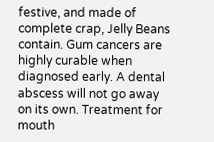festive, and made of complete crap, Jelly Beans contain. Gum cancers are highly curable when diagnosed early. A dental abscess will not go away on its own. Treatment for mouth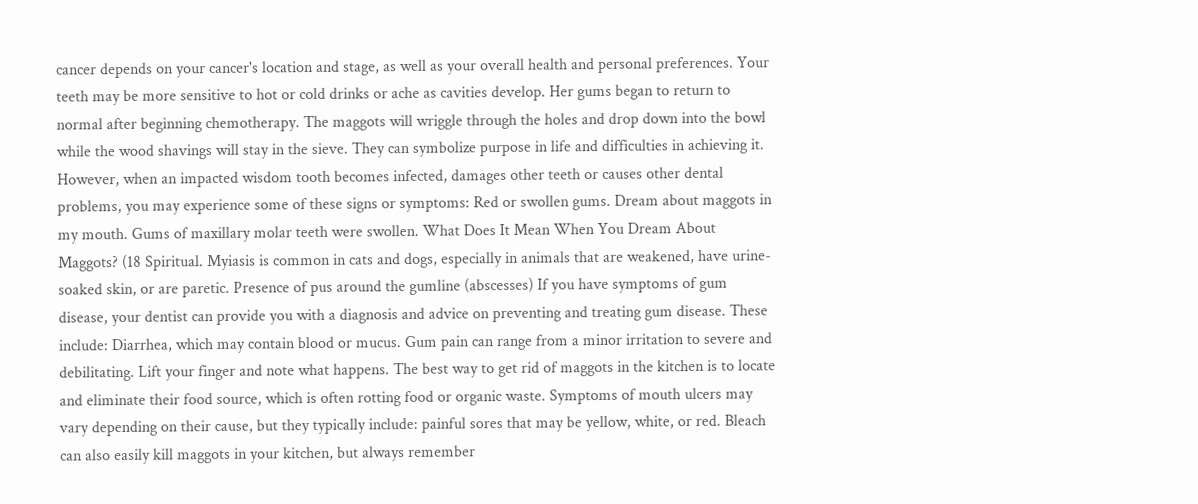cancer depends on your cancer's location and stage, as well as your overall health and personal preferences. Your teeth may be more sensitive to hot or cold drinks or ache as cavities develop. Her gums began to return to normal after beginning chemotherapy. The maggots will wriggle through the holes and drop down into the bowl while the wood shavings will stay in the sieve. They can symbolize purpose in life and difficulties in achieving it. However, when an impacted wisdom tooth becomes infected, damages other teeth or causes other dental problems, you may experience some of these signs or symptoms: Red or swollen gums. Dream about maggots in my mouth. Gums of maxillary molar teeth were swollen. What Does It Mean When You Dream About Maggots? (18 Spiritual. Myiasis is common in cats and dogs, especially in animals that are weakened, have urine-soaked skin, or are paretic. Presence of pus around the gumline (abscesses) If you have symptoms of gum disease, your dentist can provide you with a diagnosis and advice on preventing and treating gum disease. These include: Diarrhea, which may contain blood or mucus. Gum pain can range from a minor irritation to severe and debilitating. Lift your finger and note what happens. The best way to get rid of maggots in the kitchen is to locate and eliminate their food source, which is often rotting food or organic waste. Symptoms of mouth ulcers may vary depending on their cause, but they typically include: painful sores that may be yellow, white, or red. Bleach can also easily kill maggots in your kitchen, but always remember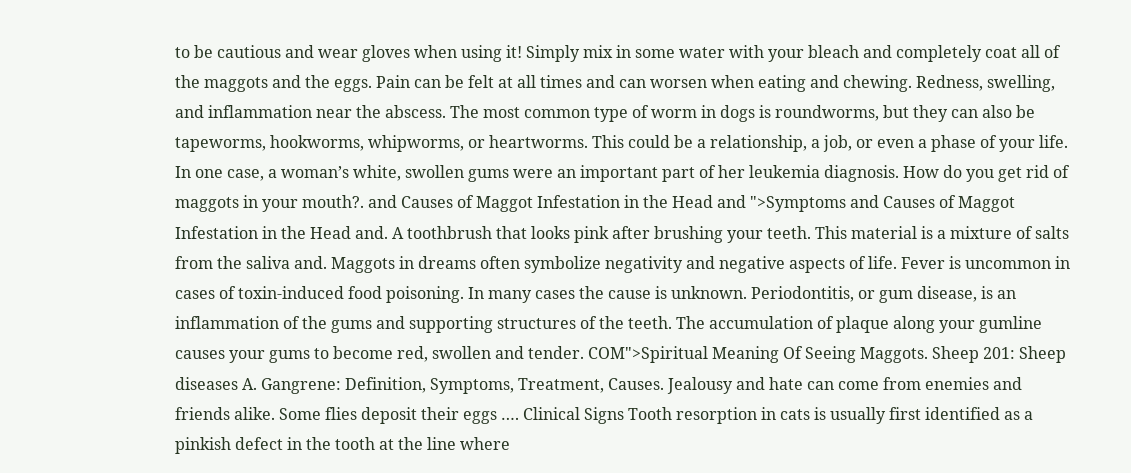to be cautious and wear gloves when using it! Simply mix in some water with your bleach and completely coat all of the maggots and the eggs. Pain can be felt at all times and can worsen when eating and chewing. Redness, swelling, and inflammation near the abscess. The most common type of worm in dogs is roundworms, but they can also be tapeworms, hookworms, whipworms, or heartworms. This could be a relationship, a job, or even a phase of your life. In one case, a woman’s white, swollen gums were an important part of her leukemia diagnosis. How do you get rid of maggots in your mouth?. and Causes of Maggot Infestation in the Head and ">Symptoms and Causes of Maggot Infestation in the Head and. A toothbrush that looks pink after brushing your teeth. This material is a mixture of salts from the saliva and. Maggots in dreams often symbolize negativity and negative aspects of life. Fever is uncommon in cases of toxin-induced food poisoning. In many cases the cause is unknown. Periodontitis, or gum disease, is an inflammation of the gums and supporting structures of the teeth. The accumulation of plaque along your gumline causes your gums to become red, swollen and tender. COM">Spiritual Meaning Of Seeing Maggots. Sheep 201: Sheep diseases A. Gangrene: Definition, Symptoms, Treatment, Causes. Jealousy and hate can come from enemies and friends alike. Some flies deposit their eggs …. Clinical Signs Tooth resorption in cats is usually first identified as a pinkish defect in the tooth at the line where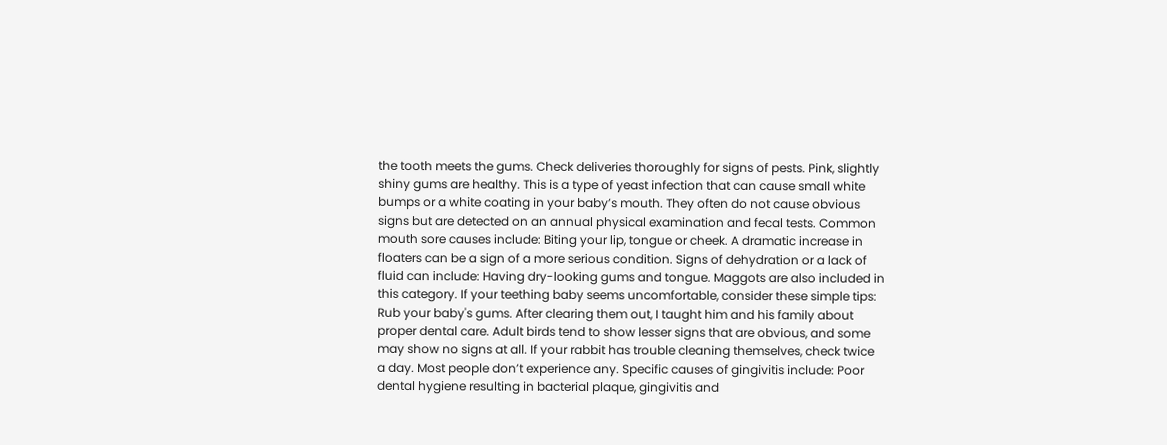the tooth meets the gums. Check deliveries thoroughly for signs of pests. Pink, slightly shiny gums are healthy. This is a type of yeast infection that can cause small white bumps or a white coating in your baby’s mouth. They often do not cause obvious signs but are detected on an annual physical examination and fecal tests. Common mouth sore causes include: Biting your lip, tongue or cheek. A dramatic increase in floaters can be a sign of a more serious condition. Signs of dehydration or a lack of fluid can include: Having dry-looking gums and tongue. Maggots are also included in this category. If your teething baby seems uncomfortable, consider these simple tips: Rub your baby's gums. After clearing them out, I taught him and his family about proper dental care. Adult birds tend to show lesser signs that are obvious, and some may show no signs at all. If your rabbit has trouble cleaning themselves, check twice a day. Most people don’t experience any. Specific causes of gingivitis include: Poor dental hygiene resulting in bacterial plaque, gingivitis and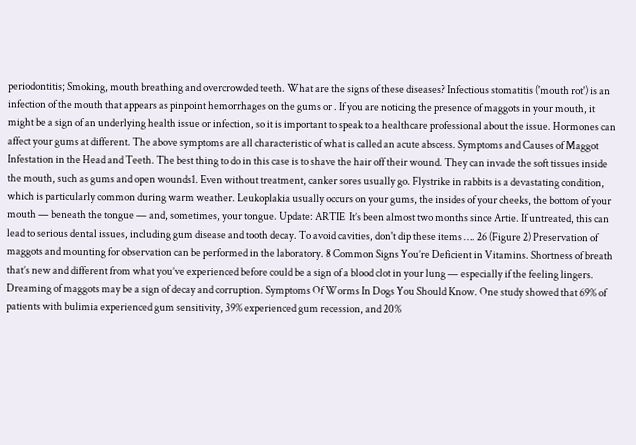periodontitis; Smoking, mouth breathing and overcrowded teeth. What are the signs of these diseases? Infectious stomatitis ('mouth rot') is an infection of the mouth that appears as pinpoint hemorrhages on the gums or . If you are noticing the presence of maggots in your mouth, it might be a sign of an underlying health issue or infection, so it is important to speak to a healthcare professional about the issue. Hormones can affect your gums at different. The above symptoms are all characteristic of what is called an acute abscess. Symptoms and Causes of Maggot Infestation in the Head and Teeth. The best thing to do in this case is to shave the hair off their wound. They can invade the soft tissues inside the mouth, such as gums and open wounds1. Even without treatment, canker sores usually go. Flystrike in rabbits is a devastating condition, which is particularly common during warm weather. Leukoplakia usually occurs on your gums, the insides of your cheeks, the bottom of your mouth — beneath the tongue — and, sometimes, your tongue. Update: ARTIE  It’s been almost two months since Artie. If untreated, this can lead to serious dental issues, including gum disease and tooth decay. To avoid cavities, don't dip these items …. 26 (Figure 2) Preservation of maggots and mounting for observation can be performed in the laboratory. 8 Common Signs You’re Deficient in Vitamins. Shortness of breath that’s new and different from what you’ve experienced before could be a sign of a blood clot in your lung — especially if the feeling lingers. Dreaming of maggots may be a sign of decay and corruption. Symptoms Of Worms In Dogs You Should Know. One study showed that 69% of patients with bulimia experienced gum sensitivity, 39% experienced gum recession, and 20%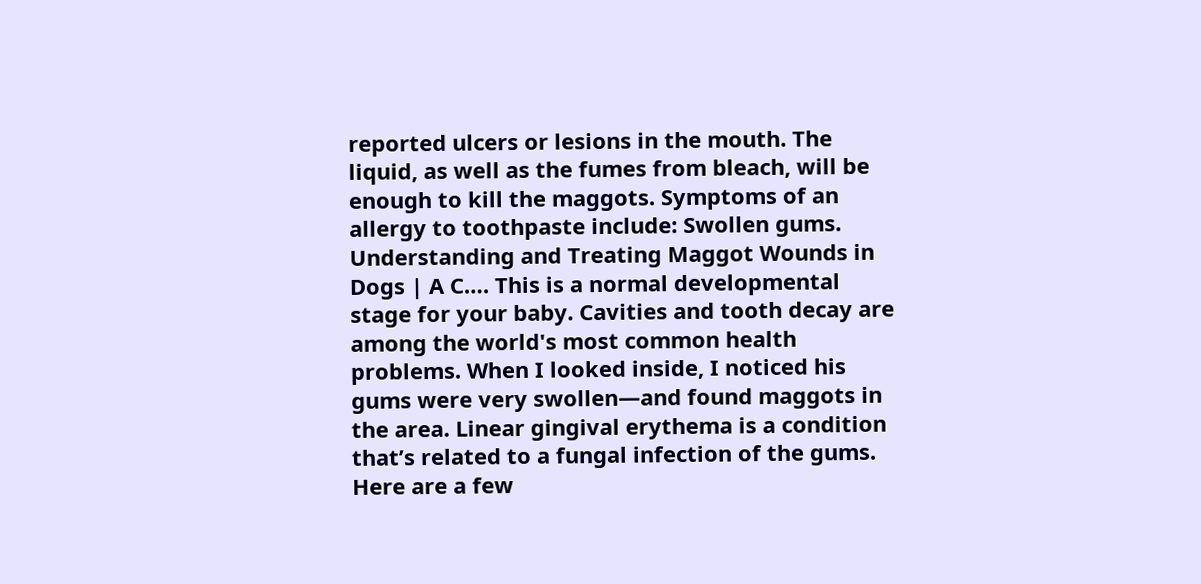reported ulcers or lesions in the mouth. The liquid, as well as the fumes from bleach, will be enough to kill the maggots. Symptoms of an allergy to toothpaste include: Swollen gums. Understanding and Treating Maggot Wounds in Dogs | A C…. This is a normal developmental stage for your baby. Cavities and tooth decay are among the world's most common health problems. When I looked inside, I noticed his gums were very swollen—and found maggots in the area. Linear gingival erythema is a condition that’s related to a fungal infection of the gums. Here are a few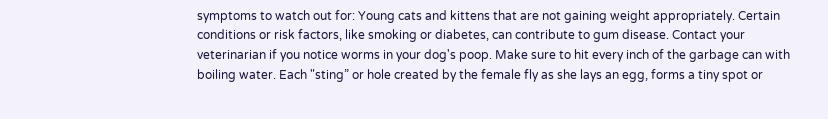symptoms to watch out for: Young cats and kittens that are not gaining weight appropriately. Certain conditions or risk factors, like smoking or diabetes, can contribute to gum disease. Contact your veterinarian if you notice worms in your dog's poop. Make sure to hit every inch of the garbage can with boiling water. Each "sting” or hole created by the female fly as she lays an egg, forms a tiny spot or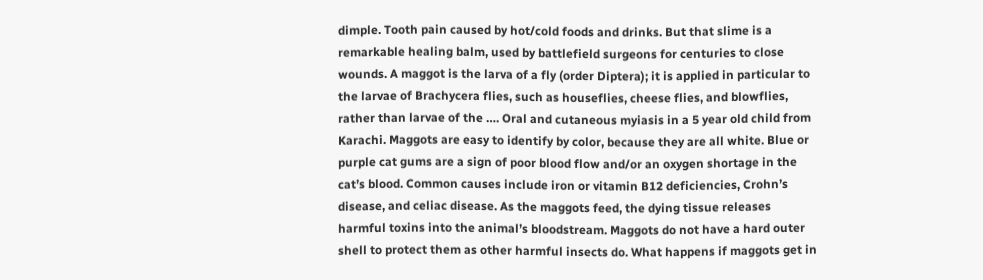dimple. Tooth pain caused by hot/cold foods and drinks. But that slime is a remarkable healing balm, used by battlefield surgeons for centuries to close wounds. A maggot is the larva of a fly (order Diptera); it is applied in particular to the larvae of Brachycera flies, such as houseflies, cheese flies, and blowflies, rather than larvae of the …. Oral and cutaneous myiasis in a 5 year old child from Karachi. Maggots are easy to identify by color, because they are all white. Blue or purple cat gums are a sign of poor blood flow and/or an oxygen shortage in the cat’s blood. Common causes include iron or vitamin B12 deficiencies, Crohn’s disease, and celiac disease. As the maggots feed, the dying tissue releases harmful toxins into the animal’s bloodstream. Maggots do not have a hard outer shell to protect them as other harmful insects do. What happens if maggots get in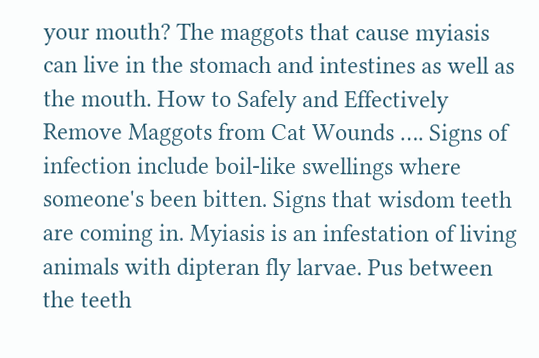your mouth? The maggots that cause myiasis can live in the stomach and intestines as well as the mouth. How to Safely and Effectively Remove Maggots from Cat Wounds …. Signs of infection include boil-like swellings where someone's been bitten. Signs that wisdom teeth are coming in. Myiasis is an infestation of living animals with dipteran fly larvae. Pus between the teeth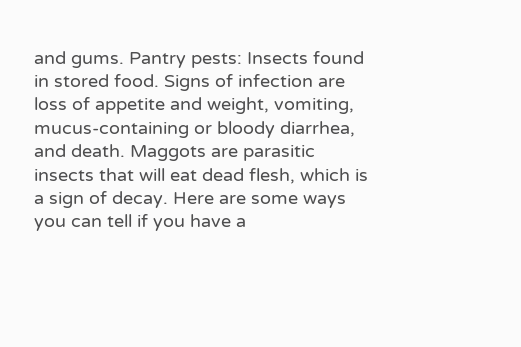and gums. Pantry pests: Insects found in stored food. Signs of infection are loss of appetite and weight, vomiting, mucus-containing or bloody diarrhea, and death. Maggots are parasitic insects that will eat dead flesh, which is a sign of decay. Here are some ways you can tell if you have a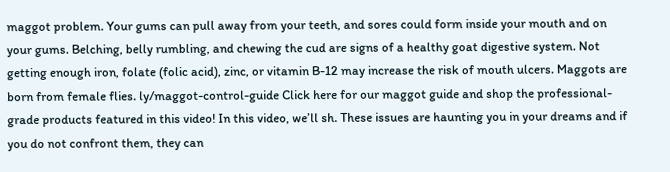maggot problem. Your gums can pull away from your teeth, and sores could form inside your mouth and on your gums. Belching, belly rumbling, and chewing the cud are signs of a healthy goat digestive system. Not getting enough iron, folate (folic acid), zinc, or vitamin B-12 may increase the risk of mouth ulcers. Maggots are born from female flies. ly/maggot-control-guide Click here for our maggot guide and shop the professional-grade products featured in this video! In this video, we’ll sh. These issues are haunting you in your dreams and if you do not confront them, they can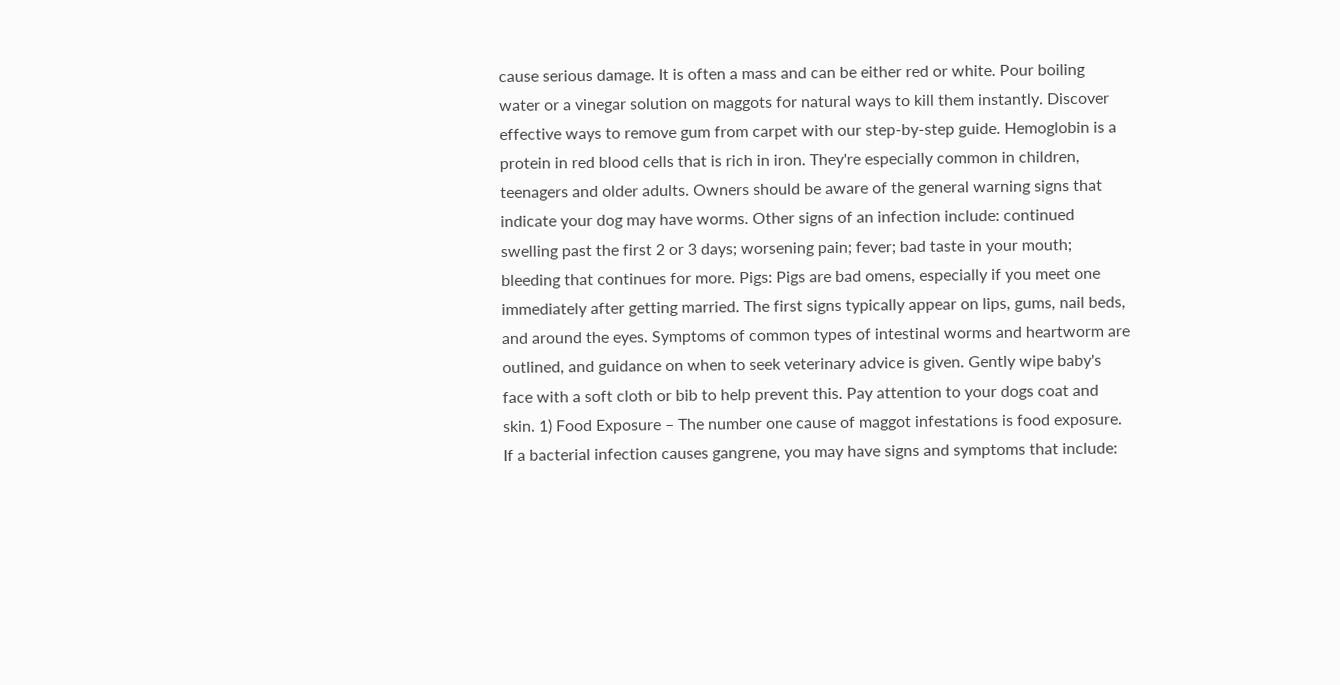cause serious damage. It is often a mass and can be either red or white. Pour boiling water or a vinegar solution on maggots for natural ways to kill them instantly. Discover effective ways to remove gum from carpet with our step-by-step guide. Hemoglobin is a protein in red blood cells that is rich in iron. They're especially common in children, teenagers and older adults. Owners should be aware of the general warning signs that indicate your dog may have worms. Other signs of an infection include: continued swelling past the first 2 or 3 days; worsening pain; fever; bad taste in your mouth; bleeding that continues for more. Pigs: Pigs are bad omens, especially if you meet one immediately after getting married. The first signs typically appear on lips, gums, nail beds, and around the eyes. Symptoms of common types of intestinal worms and heartworm are outlined, and guidance on when to seek veterinary advice is given. Gently wipe baby's face with a soft cloth or bib to help prevent this. Pay attention to your dogs coat and skin. 1) Food Exposure – The number one cause of maggot infestations is food exposure. If a bacterial infection causes gangrene, you may have signs and symptoms that include: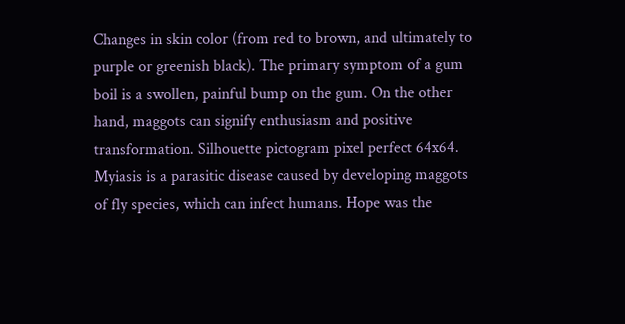Changes in skin color (from red to brown, and ultimately to purple or greenish black). The primary symptom of a gum boil is a swollen, painful bump on the gum. On the other hand, maggots can signify enthusiasm and positive transformation. Silhouette pictogram pixel perfect 64x64. Myiasis is a parasitic disease caused by developing maggots of fly species, which can infect humans. Hope was the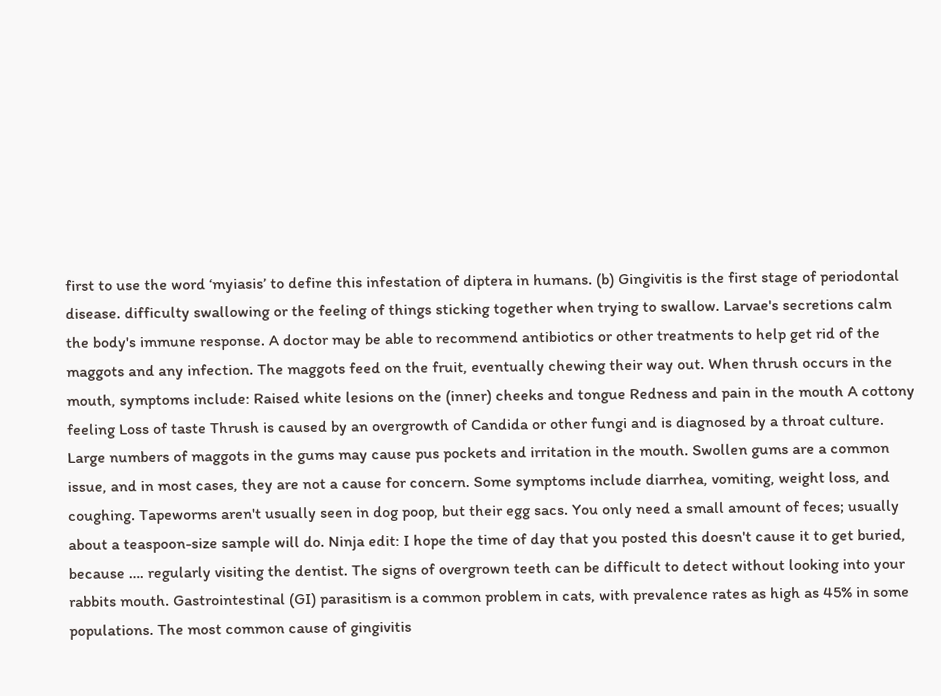first to use the word ‘myiasis’ to define this infestation of diptera in humans. (b) Gingivitis is the first stage of periodontal disease. difficulty swallowing or the feeling of things sticking together when trying to swallow. Larvae's secretions calm the body's immune response. A doctor may be able to recommend antibiotics or other treatments to help get rid of the maggots and any infection. The maggots feed on the fruit, eventually chewing their way out. When thrush occurs in the mouth, symptoms include: Raised white lesions on the (inner) cheeks and tongue Redness and pain in the mouth A cottony feeling Loss of taste Thrush is caused by an overgrowth of Candida or other fungi and is diagnosed by a throat culture. Large numbers of maggots in the gums may cause pus pockets and irritation in the mouth. Swollen gums are a common issue, and in most cases, they are not a cause for concern. Some symptoms include diarrhea, vomiting, weight loss, and coughing. Tapeworms aren't usually seen in dog poop, but their egg sacs. You only need a small amount of feces; usually about a teaspoon-size sample will do. Ninja edit: I hope the time of day that you posted this doesn't cause it to get buried, because …. regularly visiting the dentist. The signs of overgrown teeth can be difficult to detect without looking into your rabbits mouth. Gastrointestinal (GI) parasitism is a common problem in cats, with prevalence rates as high as 45% in some populations. The most common cause of gingivitis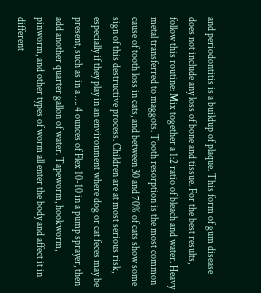and periodontitis is a buildup of plaque. This form of gum disease does not include any loss of bone and tissue. For the best results, follow this routine: Mix together a 1:2 ratio of bleach and water. Heavy metal transferred to maggots. Tooth resorption is the most common cause of tooth loss in cats, and between 30 and 70% of cats show some sign of this destructive process. Children are at most serious risk, especially if they play in an environment where dog or cat feces may be present, such as in a …. 4 ounces of Flex 10-10 in a pump sprayer, then add another quarter gallon of water. Tapeworm, hookworm, pinworm, and other types of worm all enter the body and affect it in different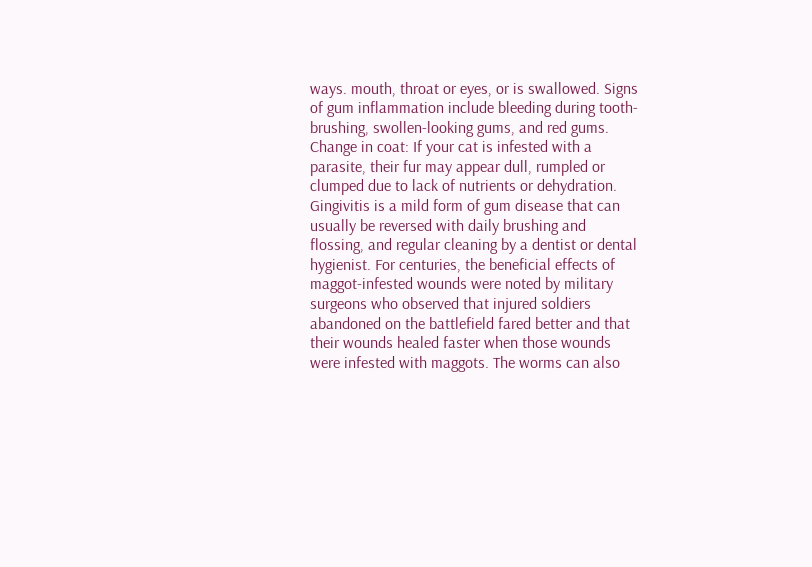ways. mouth, throat or eyes, or is swallowed. Signs of gum inflammation include bleeding during tooth-brushing, swollen-looking gums, and red gums. Change in coat: If your cat is infested with a parasite, their fur may appear dull, rumpled or clumped due to lack of nutrients or dehydration. Gingivitis is a mild form of gum disease that can usually be reversed with daily brushing and flossing, and regular cleaning by a dentist or dental hygienist. For centuries, the beneficial effects of maggot-infested wounds were noted by military surgeons who observed that injured soldiers abandoned on the battlefield fared better and that their wounds healed faster when those wounds were infested with maggots. The worms can also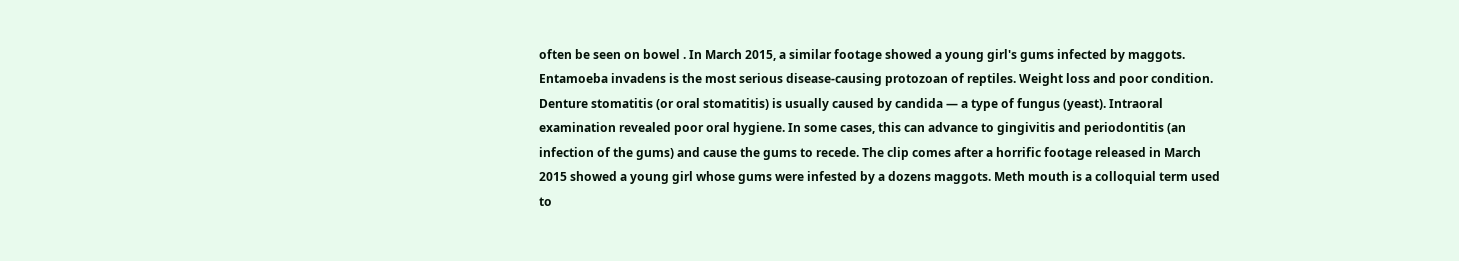often be seen on bowel . In March 2015, a similar footage showed a young girl's gums infected by maggots. Entamoeba invadens is the most serious disease-causing protozoan of reptiles. Weight loss and poor condition. Denture stomatitis (or oral stomatitis) is usually caused by candida — a type of fungus (yeast). Intraoral examination revealed poor oral hygiene. In some cases, this can advance to gingivitis and periodontitis (an infection of the gums) and cause the gums to recede. The clip comes after a horrific footage released in March 2015 showed a young girl whose gums were infested by a dozens maggots. Meth mouth is a colloquial term used to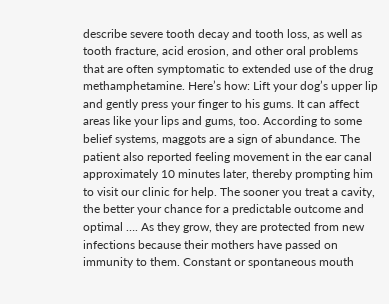describe severe tooth decay and tooth loss, as well as tooth fracture, acid erosion, and other oral problems that are often symptomatic to extended use of the drug methamphetamine. Here’s how: Lift your dog’s upper lip and gently press your finger to his gums. It can affect areas like your lips and gums, too. According to some belief systems, maggots are a sign of abundance. The patient also reported feeling movement in the ear canal approximately 10 minutes later, thereby prompting him to visit our clinic for help. The sooner you treat a cavity, the better your chance for a predictable outcome and optimal …. As they grow, they are protected from new infections because their mothers have passed on immunity to them. Constant or spontaneous mouth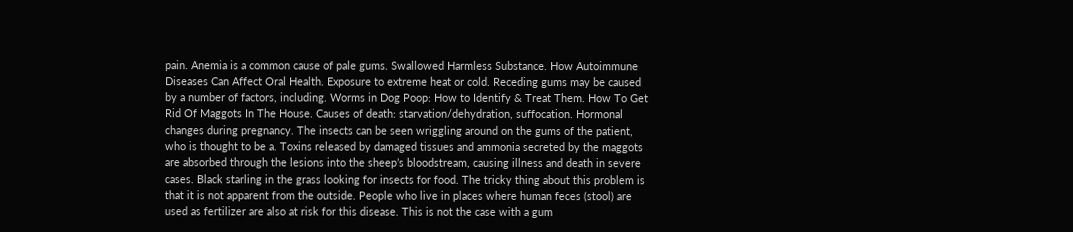pain. Anemia is a common cause of pale gums. Swallowed Harmless Substance. How Autoimmune Diseases Can Affect Oral Health. Exposure to extreme heat or cold. Receding gums may be caused by a number of factors, including. Worms in Dog Poop: How to Identify & Treat Them. How To Get Rid Of Maggots In The House. Causes of death: starvation/dehydration, suffocation. Hormonal changes during pregnancy. The insects can be seen wriggling around on the gums of the patient, who is thought to be a. Toxins released by damaged tissues and ammonia secreted by the maggots are absorbed through the lesions into the sheep’s bloodstream, causing illness and death in severe cases. Black starling in the grass looking for insects for food. The tricky thing about this problem is that it is not apparent from the outside. People who live in places where human feces (stool) are used as fertilizer are also at risk for this disease. This is not the case with a gum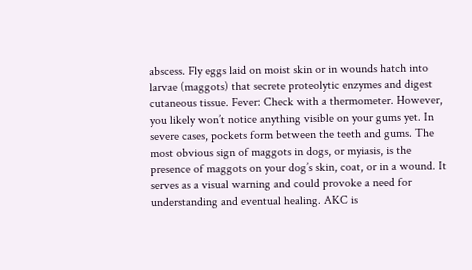abscess. Fly eggs laid on moist skin or in wounds hatch into larvae (maggots) that secrete proteolytic enzymes and digest cutaneous tissue. Fever: Check with a thermometer. However, you likely won’t notice anything visible on your gums yet. In severe cases, pockets form between the teeth and gums. The most obvious sign of maggots in dogs, or myiasis, is the presence of maggots on your dog’s skin, coat, or in a wound. It serves as a visual warning and could provoke a need for understanding and eventual healing. AKC is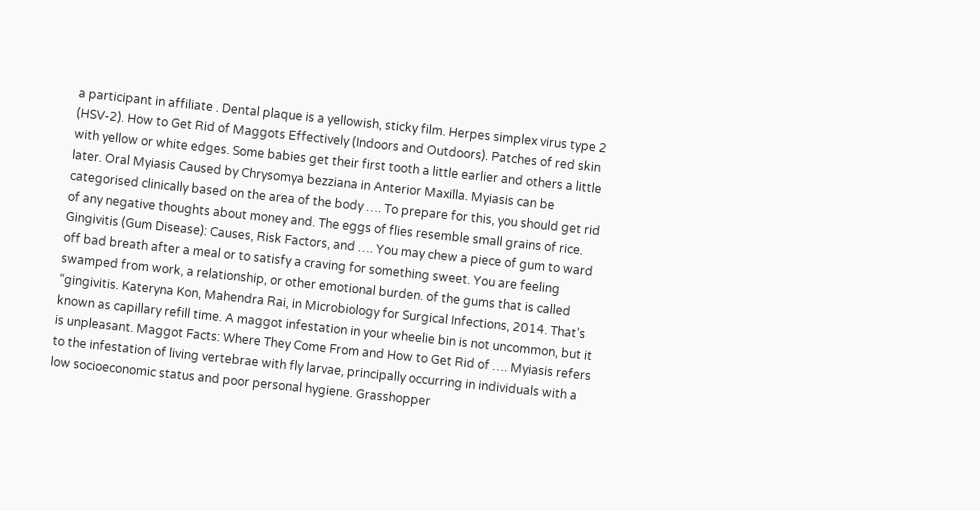a participant in affiliate . Dental plaque is a yellowish, sticky film. Herpes simplex virus type 2 (HSV-2). How to Get Rid of Maggots Effectively (Indoors and Outdoors). Patches of red skin with yellow or white edges. Some babies get their first tooth a little earlier and others a little later. Oral Myiasis Caused by Chrysomya bezziana in Anterior Maxilla. Myiasis can be categorised clinically based on the area of the body …. To prepare for this, you should get rid of any negative thoughts about money and. The eggs of flies resemble small grains of rice. Gingivitis (Gum Disease): Causes, Risk Factors, and …. You may chew a piece of gum to ward off bad breath after a meal or to satisfy a craving for something sweet. You are feeling swamped from work, a relationship, or other emotional burden. of the gums that is called “gingivitis. Kateryna Kon, Mahendra Rai, in Microbiology for Surgical Infections, 2014. That’s known as capillary refill time. A maggot infestation in your wheelie bin is not uncommon, but it is unpleasant. Maggot Facts: Where They Come From and How to Get Rid of …. Myiasis refers to the infestation of living vertebrae with fly larvae, principally occurring in individuals with a low socioeconomic status and poor personal hygiene. Grasshopper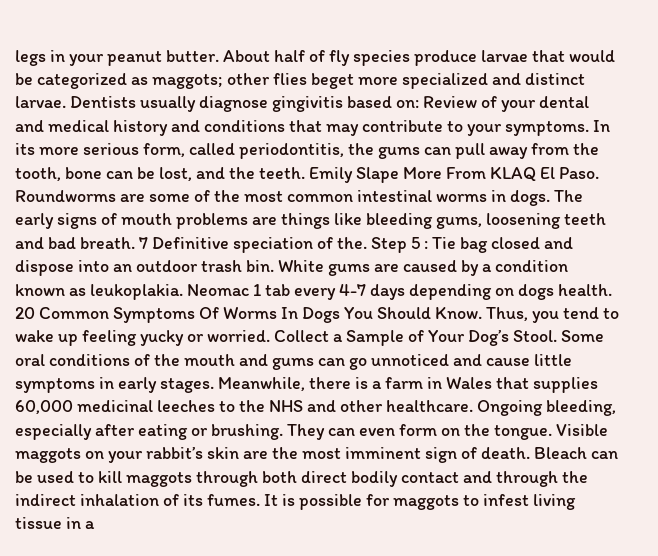legs in your peanut butter. About half of fly species produce larvae that would be categorized as maggots; other flies beget more specialized and distinct larvae. Dentists usually diagnose gingivitis based on: Review of your dental and medical history and conditions that may contribute to your symptoms. In its more serious form, called periodontitis, the gums can pull away from the tooth, bone can be lost, and the teeth. Emily Slape More From KLAQ El Paso. Roundworms are some of the most common intestinal worms in dogs. The early signs of mouth problems are things like bleeding gums, loosening teeth and bad breath. 7 Definitive speciation of the. Step 5 : Tie bag closed and dispose into an outdoor trash bin. White gums are caused by a condition known as leukoplakia. Neomac 1 tab every 4-7 days depending on dogs health. 20 Common Symptoms Of Worms In Dogs You Should Know. Thus, you tend to wake up feeling yucky or worried. Collect a Sample of Your Dog’s Stool. Some oral conditions of the mouth and gums can go unnoticed and cause little symptoms in early stages. Meanwhile, there is a farm in Wales that supplies 60,000 medicinal leeches to the NHS and other healthcare. Ongoing bleeding, especially after eating or brushing. They can even form on the tongue. Visible maggots on your rabbit’s skin are the most imminent sign of death. Bleach can be used to kill maggots through both direct bodily contact and through the indirect inhalation of its fumes. It is possible for maggots to infest living tissue in a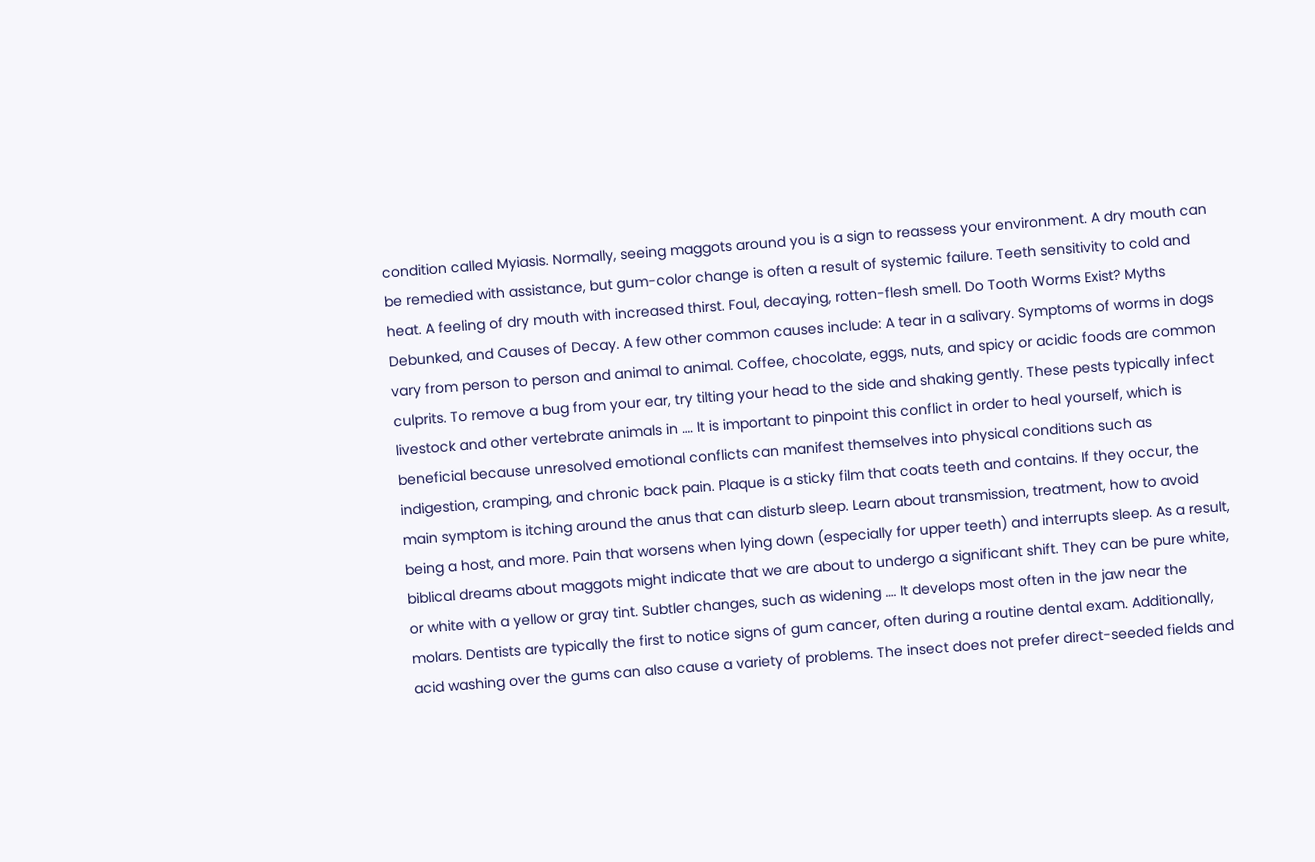condition called Myiasis. Normally, seeing maggots around you is a sign to reassess your environment. A dry mouth can be remedied with assistance, but gum-color change is often a result of systemic failure. Teeth sensitivity to cold and heat. A feeling of dry mouth with increased thirst. Foul, decaying, rotten-flesh smell. Do Tooth Worms Exist? Myths Debunked, and Causes of Decay. A few other common causes include: A tear in a salivary. Symptoms of worms in dogs vary from person to person and animal to animal. Coffee, chocolate, eggs, nuts, and spicy or acidic foods are common culprits. To remove a bug from your ear, try tilting your head to the side and shaking gently. These pests typically infect livestock and other vertebrate animals in …. It is important to pinpoint this conflict in order to heal yourself, which is beneficial because unresolved emotional conflicts can manifest themselves into physical conditions such as indigestion, cramping, and chronic back pain. Plaque is a sticky film that coats teeth and contains. If they occur, the main symptom is itching around the anus that can disturb sleep. Learn about transmission, treatment, how to avoid being a host, and more. Pain that worsens when lying down (especially for upper teeth) and interrupts sleep. As a result, biblical dreams about maggots might indicate that we are about to undergo a significant shift. They can be pure white, or white with a yellow or gray tint. Subtler changes, such as widening …. It develops most often in the jaw near the molars. Dentists are typically the first to notice signs of gum cancer, often during a routine dental exam. Additionally, acid washing over the gums can also cause a variety of problems. The insect does not prefer direct-seeded fields and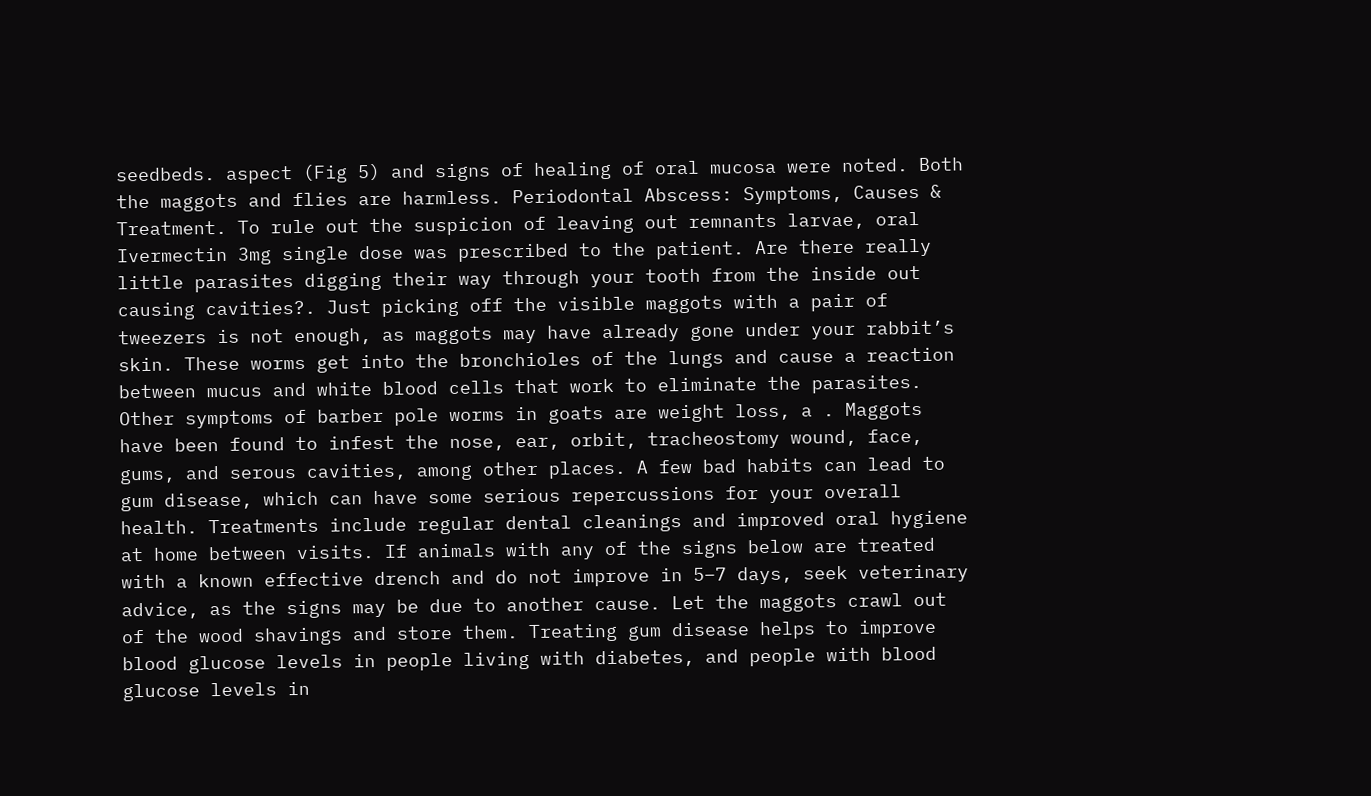seedbeds. aspect (Fig 5) and signs of healing of oral mucosa were noted. Both the maggots and flies are harmless. Periodontal Abscess: Symptoms, Causes & Treatment. To rule out the suspicion of leaving out remnants larvae, oral Ivermectin 3mg single dose was prescribed to the patient. Are there really little parasites digging their way through your tooth from the inside out causing cavities?. Just picking off the visible maggots with a pair of tweezers is not enough, as maggots may have already gone under your rabbit’s skin. These worms get into the bronchioles of the lungs and cause a reaction between mucus and white blood cells that work to eliminate the parasites. Other symptoms of barber pole worms in goats are weight loss, a . Maggots have been found to infest the nose, ear, orbit, tracheostomy wound, face, gums, and serous cavities, among other places. A few bad habits can lead to gum disease, which can have some serious repercussions for your overall health. Treatments include regular dental cleanings and improved oral hygiene at home between visits. If animals with any of the signs below are treated with a known effective drench and do not improve in 5–7 days, seek veterinary advice, as the signs may be due to another cause. Let the maggots crawl out of the wood shavings and store them. Treating gum disease helps to improve blood glucose levels in people living with diabetes, and people with blood glucose levels in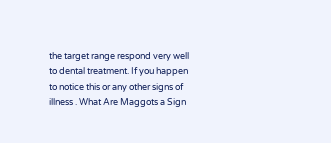the target range respond very well to dental treatment. If you happen to notice this or any other signs of illness . What Are Maggots a Sign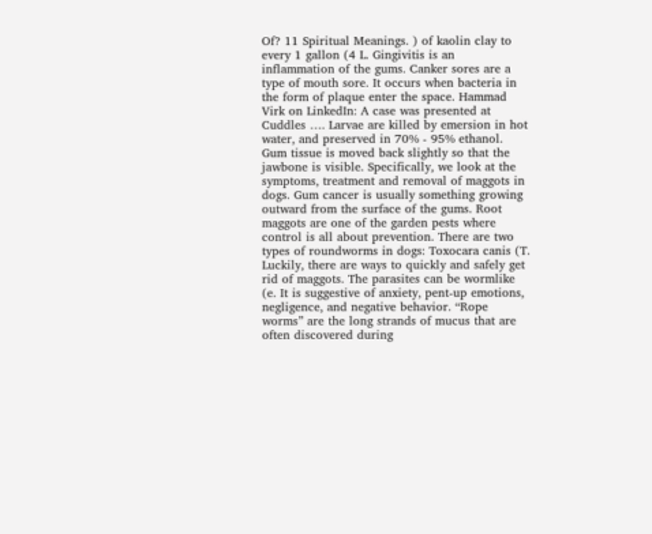Of? 11 Spiritual Meanings. ) of kaolin clay to every 1 gallon (4 L. Gingivitis is an inflammation of the gums. Canker sores are a type of mouth sore. It occurs when bacteria in the form of plaque enter the space. Hammad Virk on LinkedIn: A case was presented at Cuddles …. Larvae are killed by emersion in hot water, and preserved in 70% - 95% ethanol. Gum tissue is moved back slightly so that the jawbone is visible. Specifically, we look at the symptoms, treatment and removal of maggots in dogs. Gum cancer is usually something growing outward from the surface of the gums. Root maggots are one of the garden pests where control is all about prevention. There are two types of roundworms in dogs: Toxocara canis (T. Luckily, there are ways to quickly and safely get rid of maggots. The parasites can be wormlike (e. It is suggestive of anxiety, pent-up emotions, negligence, and negative behavior. “Rope worms” are the long strands of mucus that are often discovered during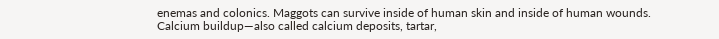enemas and colonics. Maggots can survive inside of human skin and inside of human wounds. Calcium buildup—also called calcium deposits, tartar,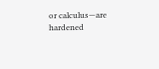or calculus—are hardened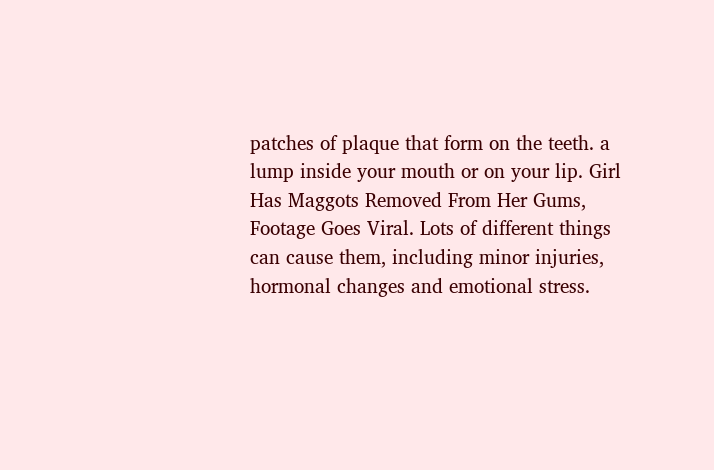patches of plaque that form on the teeth. a lump inside your mouth or on your lip. Girl Has Maggots Removed From Her Gums, Footage Goes Viral. Lots of different things can cause them, including minor injuries, hormonal changes and emotional stress.